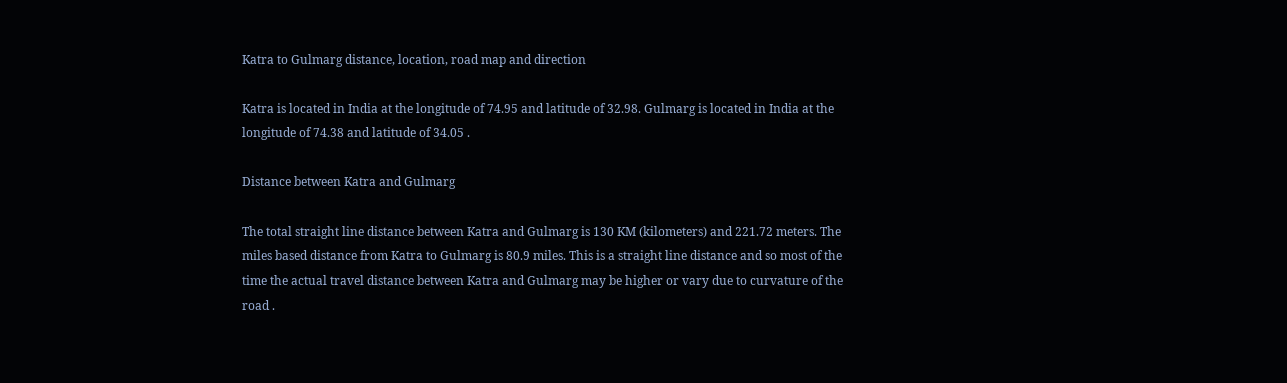Katra to Gulmarg distance, location, road map and direction

Katra is located in India at the longitude of 74.95 and latitude of 32.98. Gulmarg is located in India at the longitude of 74.38 and latitude of 34.05 .

Distance between Katra and Gulmarg

The total straight line distance between Katra and Gulmarg is 130 KM (kilometers) and 221.72 meters. The miles based distance from Katra to Gulmarg is 80.9 miles. This is a straight line distance and so most of the time the actual travel distance between Katra and Gulmarg may be higher or vary due to curvature of the road .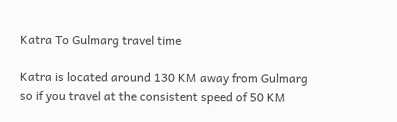Katra To Gulmarg travel time

Katra is located around 130 KM away from Gulmarg so if you travel at the consistent speed of 50 KM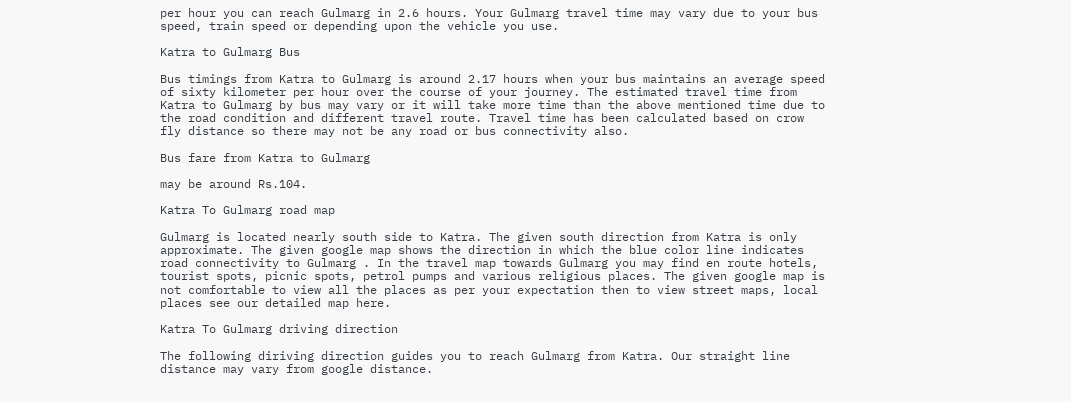per hour you can reach Gulmarg in 2.6 hours. Your Gulmarg travel time may vary due to your bus speed, train speed or depending upon the vehicle you use.

Katra to Gulmarg Bus

Bus timings from Katra to Gulmarg is around 2.17 hours when your bus maintains an average speed of sixty kilometer per hour over the course of your journey. The estimated travel time from Katra to Gulmarg by bus may vary or it will take more time than the above mentioned time due to the road condition and different travel route. Travel time has been calculated based on crow fly distance so there may not be any road or bus connectivity also.

Bus fare from Katra to Gulmarg

may be around Rs.104.

Katra To Gulmarg road map

Gulmarg is located nearly south side to Katra. The given south direction from Katra is only approximate. The given google map shows the direction in which the blue color line indicates road connectivity to Gulmarg . In the travel map towards Gulmarg you may find en route hotels, tourist spots, picnic spots, petrol pumps and various religious places. The given google map is not comfortable to view all the places as per your expectation then to view street maps, local places see our detailed map here.

Katra To Gulmarg driving direction

The following diriving direction guides you to reach Gulmarg from Katra. Our straight line distance may vary from google distance.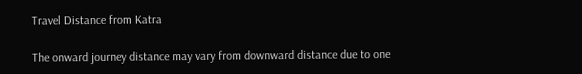Travel Distance from Katra

The onward journey distance may vary from downward distance due to one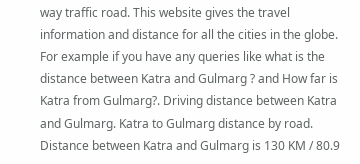way traffic road. This website gives the travel information and distance for all the cities in the globe. For example if you have any queries like what is the distance between Katra and Gulmarg ? and How far is Katra from Gulmarg?. Driving distance between Katra and Gulmarg. Katra to Gulmarg distance by road. Distance between Katra and Gulmarg is 130 KM / 80.9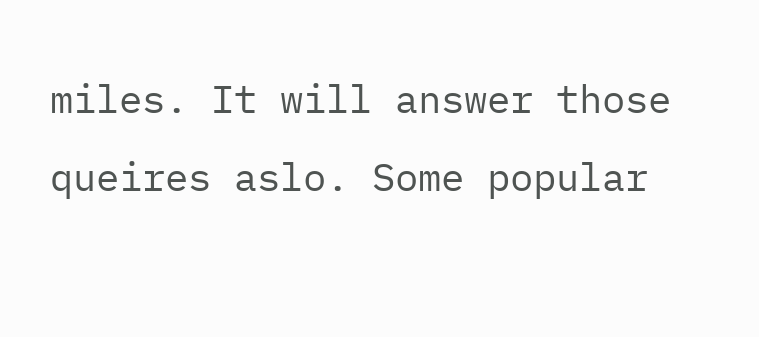miles. It will answer those queires aslo. Some popular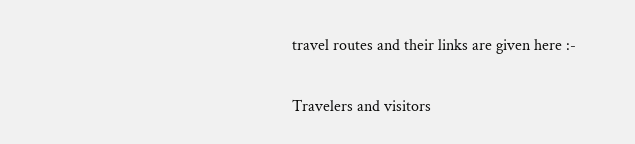travel routes and their links are given here :-

Travelers and visitors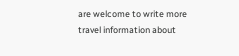are welcome to write more travel information about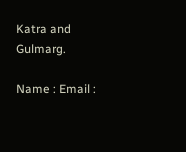Katra and Gulmarg.

Name : Email :